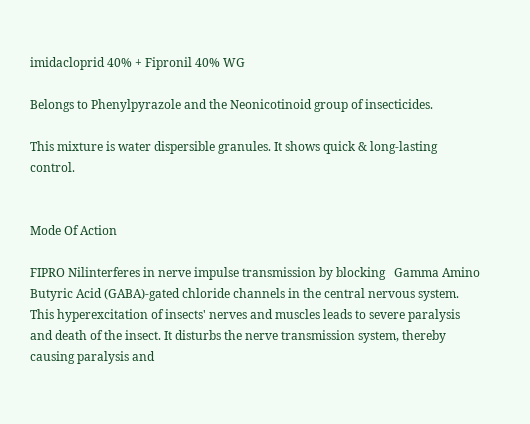imidacloprid 40% + Fipronil 40% WG

Belongs to Phenylpyrazole and the Neonicotinoid group of insecticides.

This mixture is water dispersible granules. It shows quick & long-lasting control.


Mode Of Action

FIPRO Nilinterferes in nerve impulse transmission by blocking   Gamma Amino Butyric Acid (GABA)-gated chloride channels in the central nervous system. This hyperexcitation of insects' nerves and muscles leads to severe paralysis and death of the insect. It disturbs the nerve transmission system, thereby causing paralysis and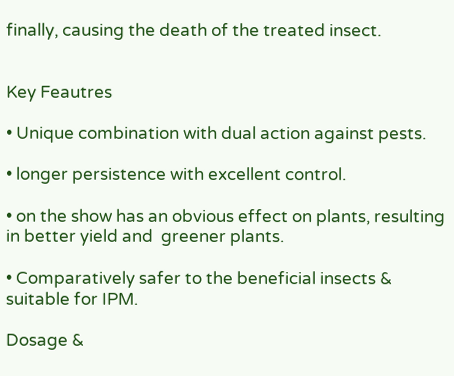finally, causing the death of the treated insect.


Key Feautres

• Unique combination with dual action against pests.

• longer persistence with excellent control.

• on the show has an obvious effect on plants, resulting in better yield and  greener plants.

• Comparatively safer to the beneficial insects & suitable for IPM.

Dosage &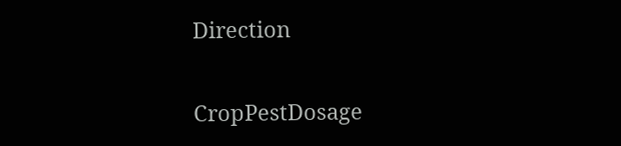Direction

CropPestDosage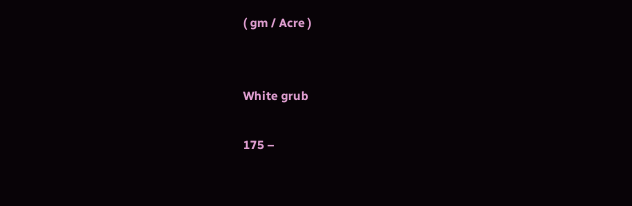( gm / Acre )


White grub

175 –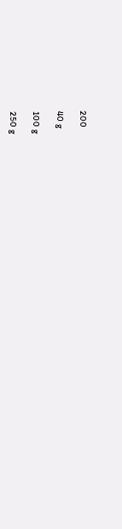200

40 g

100 g

250 g